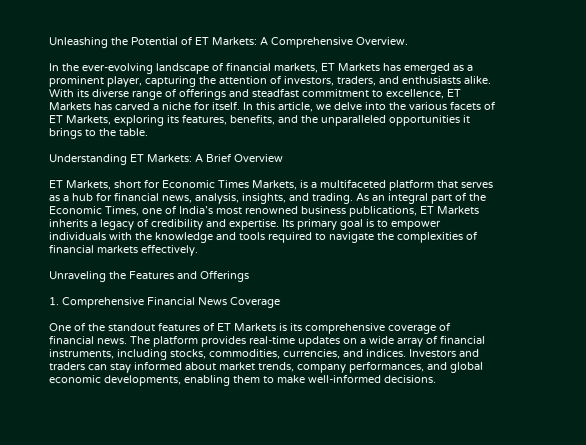Unleashing the Potential of ET Markets: A Comprehensive Overview.

In the ever-evolving landscape of financial markets, ET Markets has emerged as a prominent player, capturing the attention of investors, traders, and enthusiasts alike. With its diverse range of offerings and steadfast commitment to excellence, ET Markets has carved a niche for itself. In this article, we delve into the various facets of ET Markets, exploring its features, benefits, and the unparalleled opportunities it brings to the table.

Understanding ET Markets: A Brief Overview

ET Markets, short for Economic Times Markets, is a multifaceted platform that serves as a hub for financial news, analysis, insights, and trading. As an integral part of the Economic Times, one of India’s most renowned business publications, ET Markets inherits a legacy of credibility and expertise. Its primary goal is to empower individuals with the knowledge and tools required to navigate the complexities of financial markets effectively.

Unraveling the Features and Offerings

1. Comprehensive Financial News Coverage

One of the standout features of ET Markets is its comprehensive coverage of financial news. The platform provides real-time updates on a wide array of financial instruments, including stocks, commodities, currencies, and indices. Investors and traders can stay informed about market trends, company performances, and global economic developments, enabling them to make well-informed decisions.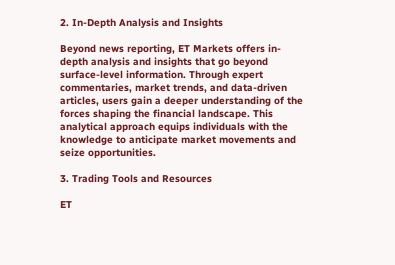2. In-Depth Analysis and Insights

Beyond news reporting, ET Markets offers in-depth analysis and insights that go beyond surface-level information. Through expert commentaries, market trends, and data-driven articles, users gain a deeper understanding of the forces shaping the financial landscape. This analytical approach equips individuals with the knowledge to anticipate market movements and seize opportunities.

3. Trading Tools and Resources

ET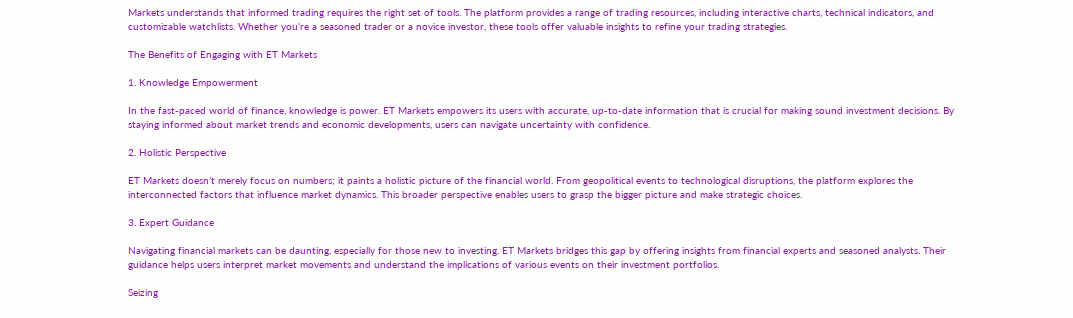Markets understands that informed trading requires the right set of tools. The platform provides a range of trading resources, including interactive charts, technical indicators, and customizable watchlists. Whether you’re a seasoned trader or a novice investor, these tools offer valuable insights to refine your trading strategies.

The Benefits of Engaging with ET Markets

1. Knowledge Empowerment

In the fast-paced world of finance, knowledge is power. ET Markets empowers its users with accurate, up-to-date information that is crucial for making sound investment decisions. By staying informed about market trends and economic developments, users can navigate uncertainty with confidence.

2. Holistic Perspective

ET Markets doesn’t merely focus on numbers; it paints a holistic picture of the financial world. From geopolitical events to technological disruptions, the platform explores the interconnected factors that influence market dynamics. This broader perspective enables users to grasp the bigger picture and make strategic choices.

3. Expert Guidance

Navigating financial markets can be daunting, especially for those new to investing. ET Markets bridges this gap by offering insights from financial experts and seasoned analysts. Their guidance helps users interpret market movements and understand the implications of various events on their investment portfolios.

Seizing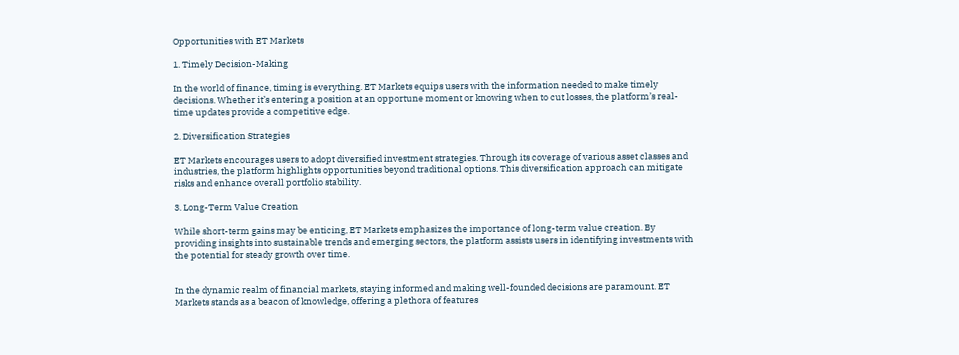Opportunities with ET Markets

1. Timely Decision-Making

In the world of finance, timing is everything. ET Markets equips users with the information needed to make timely decisions. Whether it’s entering a position at an opportune moment or knowing when to cut losses, the platform’s real-time updates provide a competitive edge.

2. Diversification Strategies

ET Markets encourages users to adopt diversified investment strategies. Through its coverage of various asset classes and industries, the platform highlights opportunities beyond traditional options. This diversification approach can mitigate risks and enhance overall portfolio stability.

3. Long-Term Value Creation

While short-term gains may be enticing, ET Markets emphasizes the importance of long-term value creation. By providing insights into sustainable trends and emerging sectors, the platform assists users in identifying investments with the potential for steady growth over time.


In the dynamic realm of financial markets, staying informed and making well-founded decisions are paramount. ET Markets stands as a beacon of knowledge, offering a plethora of features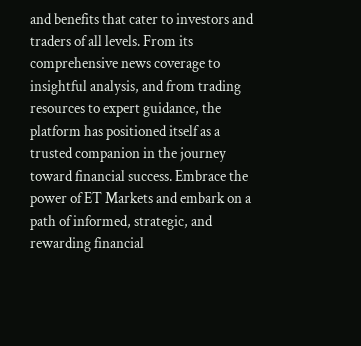and benefits that cater to investors and traders of all levels. From its comprehensive news coverage to insightful analysis, and from trading resources to expert guidance, the platform has positioned itself as a trusted companion in the journey toward financial success. Embrace the power of ET Markets and embark on a path of informed, strategic, and rewarding financial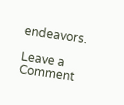endeavors.

Leave a Comment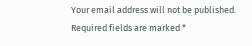Your email address will not be published. Required fields are marked *